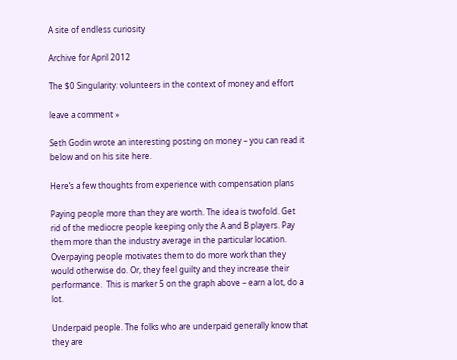A site of endless curiosity

Archive for April 2012

The $0 Singularity: volunteers in the context of money and effort

leave a comment »

Seth Godin wrote an interesting posting on money – you can read it below and on his site here.

Here’s a few thoughts from experience with compensation plans

Paying people more than they are worth. The idea is twofold. Get rid of the mediocre people keeping only the A and B players. Pay them more than the industry average in the particular location. Overpaying people motivates them to do more work than they would otherwise do. Or, they feel guilty and they increase their performance.  This is marker 5 on the graph above – earn a lot, do a lot.

Underpaid people. The folks who are underpaid generally know that they are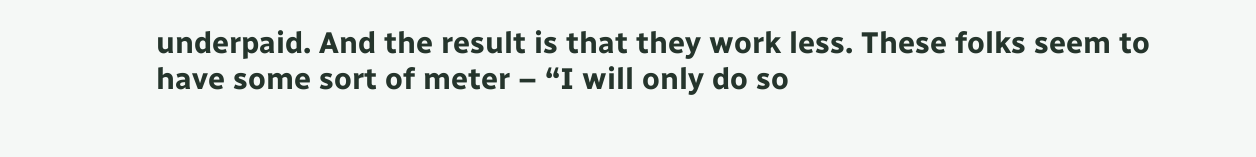underpaid. And the result is that they work less. These folks seem to have some sort of meter – “I will only do so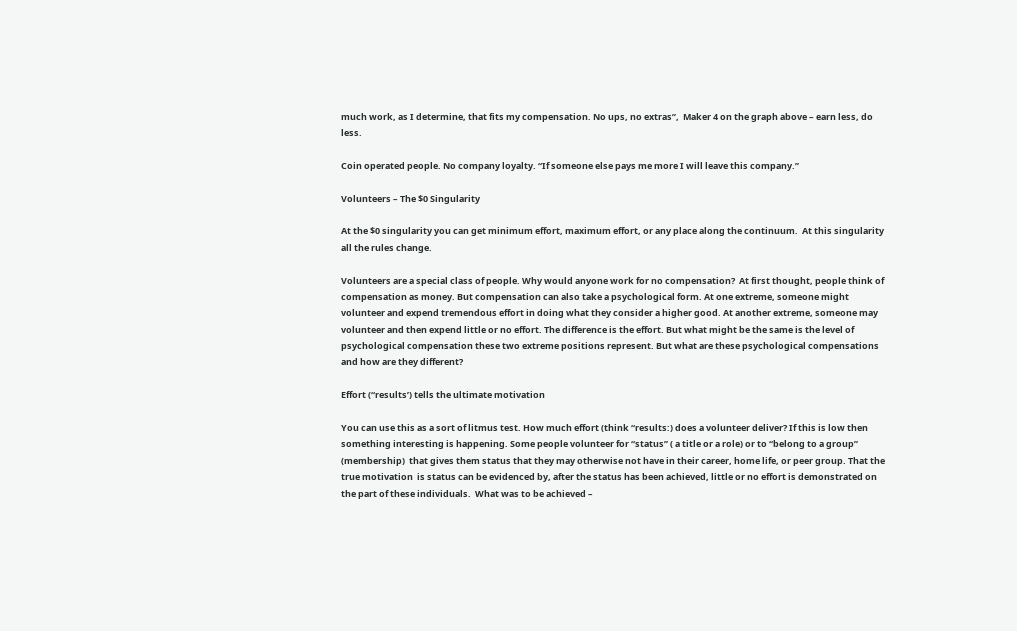much work, as I determine, that fits my compensation. No ups, no extras”,  Maker 4 on the graph above – earn less, do less.

Coin operated people. No company loyalty. “If someone else pays me more I will leave this company.”

Volunteers – The $0 Singularity

At the $0 singularity you can get minimum effort, maximum effort, or any place along the continuum.  At this singularity all the rules change.

Volunteers are a special class of people. Why would anyone work for no compensation?  At first thought, people think of compensation as money. But compensation can also take a psychological form. At one extreme, someone might volunteer and expend tremendous effort in doing what they consider a higher good. At another extreme, someone may volunteer and then expend little or no effort. The difference is the effort. But what might be the same is the level of psychological compensation these two extreme positions represent. But what are these psychological compensations and how are they different?

Effort (“results’) tells the ultimate motivation

You can use this as a sort of litmus test. How much effort (think “results:) does a volunteer deliver? If this is low then something interesting is happening. Some people volunteer for “status” ( a title or a role) or to “belong to a group” (membership)  that gives them status that they may otherwise not have in their career, home life, or peer group. That the true motivation  is status can be evidenced by, after the status has been achieved, little or no effort is demonstrated on the part of these individuals.  What was to be achieved –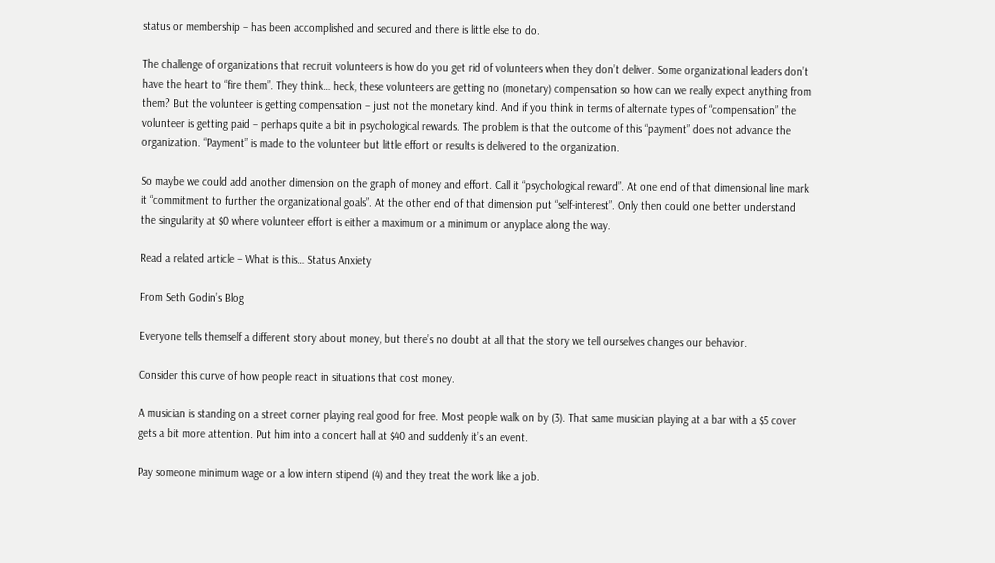status or membership – has been accomplished and secured and there is little else to do.

The challenge of organizations that recruit volunteers is how do you get rid of volunteers when they don’t deliver. Some organizational leaders don’t have the heart to “fire them”. They think… heck, these volunteers are getting no (monetary) compensation so how can we really expect anything from them? But the volunteer is getting compensation – just not the monetary kind. And if you think in terms of alternate types of “compensation” the volunteer is getting paid – perhaps quite a bit in psychological rewards. The problem is that the outcome of this “payment” does not advance the organization. “Payment” is made to the volunteer but little effort or results is delivered to the organization.

So maybe we could add another dimension on the graph of money and effort. Call it “psychological reward”. At one end of that dimensional line mark it “commitment to further the organizational goals”. At the other end of that dimension put “self-interest”. Only then could one better understand the singularity at $0 where volunteer effort is either a maximum or a minimum or anyplace along the way.

Read a related article – What is this… Status Anxiety

From Seth Godin’s Blog

Everyone tells themself a different story about money, but there’s no doubt at all that the story we tell ourselves changes our behavior.

Consider this curve of how people react in situations that cost money.

A musician is standing on a street corner playing real good for free. Most people walk on by (3). That same musician playing at a bar with a $5 cover gets a bit more attention. Put him into a concert hall at $40 and suddenly it’s an event.

Pay someone minimum wage or a low intern stipend (4) and they treat the work like a job.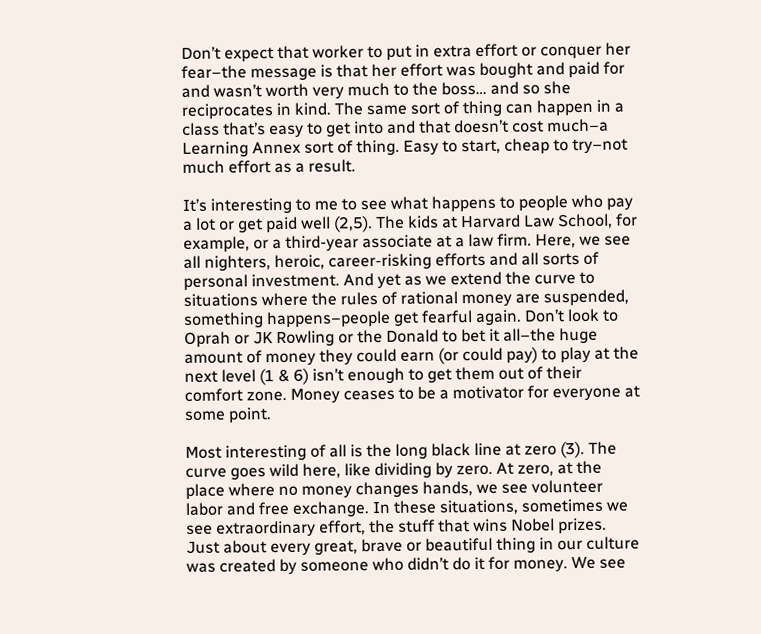Don’t expect that worker to put in extra effort or conquer her fear–the message is that her effort was bought and paid for and wasn’t worth very much to the boss… and so she reciprocates in kind. The same sort of thing can happen in a class that’s easy to get into and that doesn’t cost much–a Learning Annex sort of thing. Easy to start, cheap to try–not much effort as a result.

It’s interesting to me to see what happens to people who pay a lot or get paid well (2,5). The kids at Harvard Law School, for example, or a third-year associate at a law firm. Here, we see all nighters, heroic, career-risking efforts and all sorts of personal investment. And yet as we extend the curve to situations where the rules of rational money are suspended, something happens–people get fearful again. Don’t look to Oprah or JK Rowling or the Donald to bet it all–the huge amount of money they could earn (or could pay) to play at the next level (1 & 6) isn’t enough to get them out of their comfort zone. Money ceases to be a motivator for everyone at some point.

Most interesting of all is the long black line at zero (3). The curve goes wild here, like dividing by zero. At zero, at the place where no money changes hands, we see volunteer labor and free exchange. In these situations, sometimes we see extraordinary effort, the stuff that wins Nobel prizes. Just about every great, brave or beautiful thing in our culture was created by someone who didn’t do it for money. We see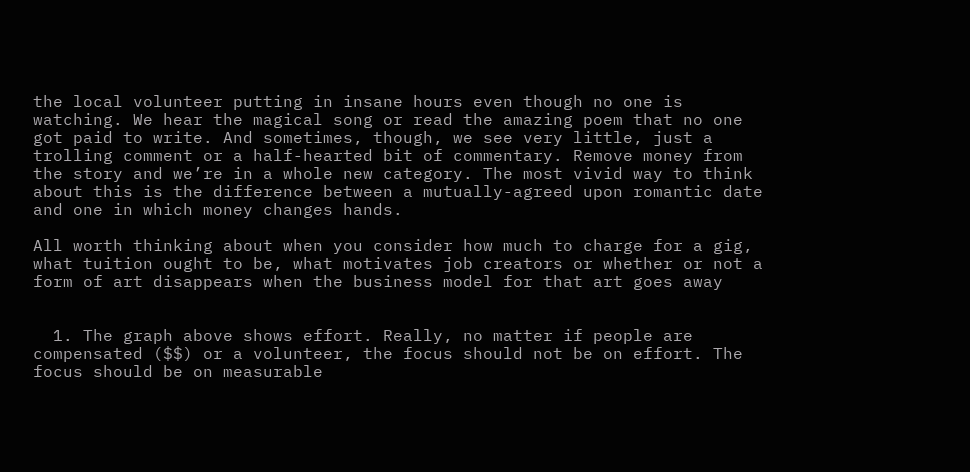the local volunteer putting in insane hours even though no one is watching. We hear the magical song or read the amazing poem that no one got paid to write. And sometimes, though, we see very little, just a trolling comment or a half-hearted bit of commentary. Remove money from the story and we’re in a whole new category. The most vivid way to think about this is the difference between a mutually-agreed upon romantic date and one in which money changes hands.

All worth thinking about when you consider how much to charge for a gig, what tuition ought to be, what motivates job creators or whether or not a form of art disappears when the business model for that art goes away


  1. The graph above shows effort. Really, no matter if people are compensated ($$) or a volunteer, the focus should not be on effort. The focus should be on measurable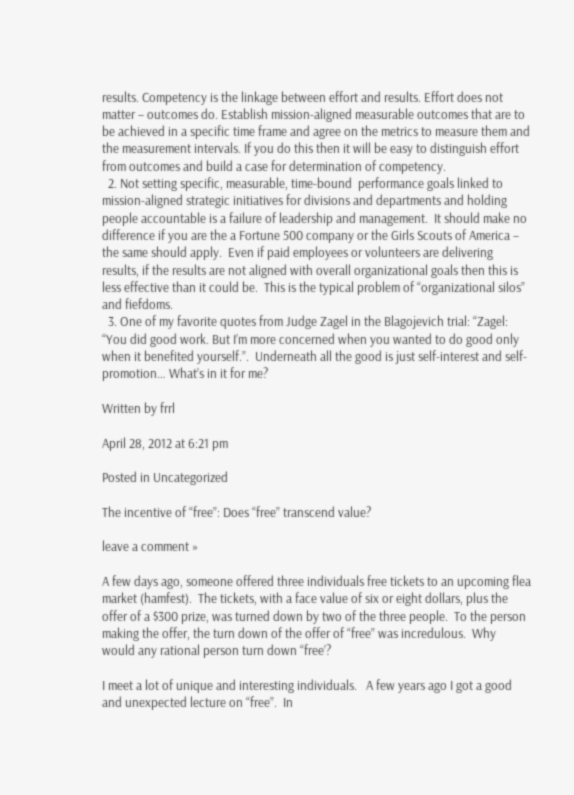results. Competency is the linkage between effort and results. Effort does not matter – outcomes do. Establish mission-aligned measurable outcomes that are to be achieved in a specific time frame and agree on the metrics to measure them and the measurement intervals. If you do this then it will be easy to distinguish effort from outcomes and build a case for determination of competency.
  2. Not setting specific, measurable, time-bound  performance goals linked to mission-aligned strategic initiatives for divisions and departments and holding people accountable is a failure of leadership and management.  It should make no difference if you are the a Fortune 500 company or the Girls Scouts of America – the same should apply.  Even if paid employees or volunteers are delivering results, if the results are not aligned with overall organizational goals then this is less effective than it could be.  This is the typical problem of “organizational silos” and fiefdoms.
  3. One of my favorite quotes from Judge Zagel in the Blagojevich trial: “Zagel: “You did good work. But I’m more concerned when you wanted to do good only when it benefited yourself.”.  Underneath all the good is just self-interest and self-promotion… What’s in it for me?

Written by frrl

April 28, 2012 at 6:21 pm

Posted in Uncategorized

The incentive of “free”: Does “free” transcend value?

leave a comment »

A few days ago, someone offered three individuals free tickets to an upcoming flea market (hamfest).  The tickets, with a face value of six or eight dollars, plus the offer of a $300 prize, was turned down by two of the three people.  To the person making the offer, the turn down of the offer of “free” was incredulous.  Why would any rational person turn down “free’?

I meet a lot of unique and interesting individuals.   A few years ago I got a good and unexpected lecture on “free”.  In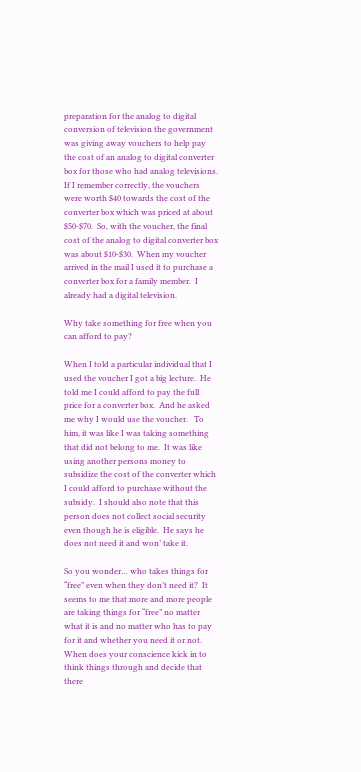preparation for the analog to digital conversion of television the government was giving away vouchers to help pay the cost of an analog to digital converter box for those who had analog televisions.  If I remember correctly, the vouchers were worth $40 towards the cost of the converter box which was priced at about $50-$70.  So, with the voucher, the final cost of the analog to digital converter box was about $10-$30.  When my voucher arrived in the mail I used it to purchase a converter box for a family member.  I already had a digital television.

Why take something for free when you can afford to pay?

When I told a particular individual that I used the voucher I got a big lecture.  He told me I could afford to pay the full price for a converter box.  And he asked me why I would use the voucher.   To him, it was like I was taking something that did not belong to me.  It was like using another persons money to subsidize the cost of the converter which I could afford to purchase without the subsidy.  I should also note that this person does not collect social security even though he is eligible.  He says he does not need it and won’ take it.

So you wonder… who takes things for “free” even when they don’t need it?  It seems to me that more and more people are taking things for “free” no matter what it is and no matter who has to pay for it and whether you need it or not.  When does your conscience kick in to think things through and decide that there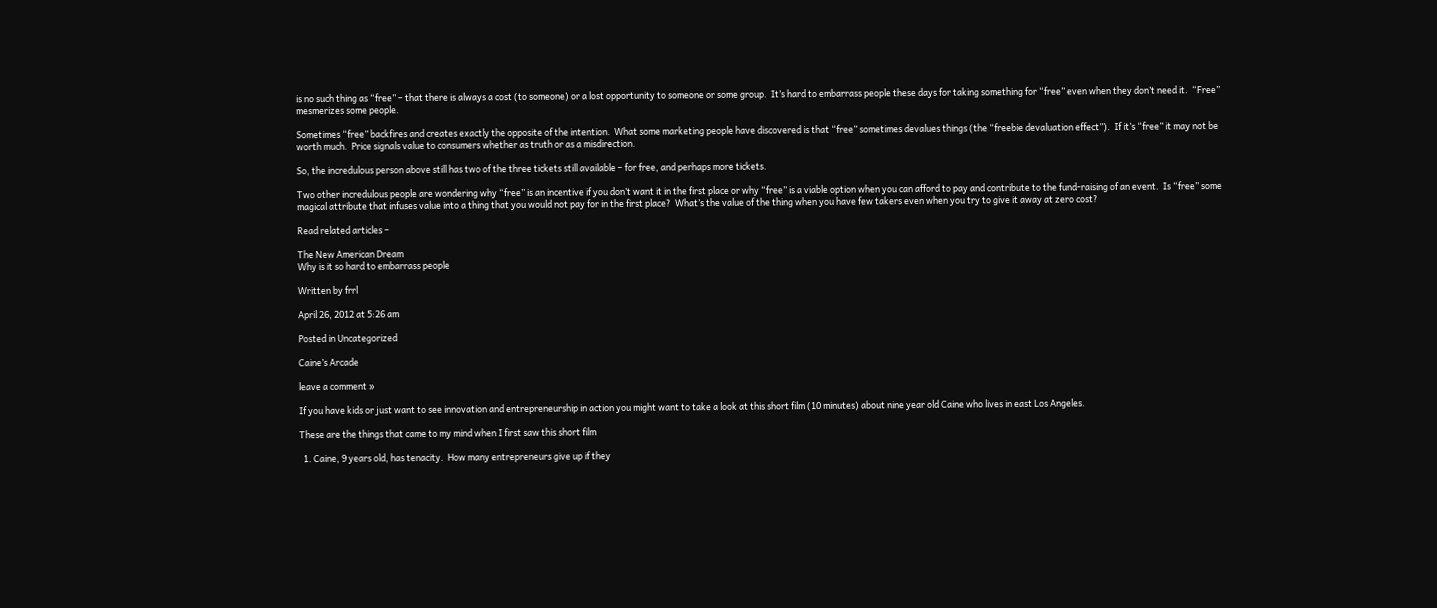is no such thing as “free” – that there is always a cost (to someone) or a lost opportunity to someone or some group.  It’s hard to embarrass people these days for taking something for “free” even when they don’t need it.  “Free” mesmerizes some people.

Sometimes “free” backfires and creates exactly the opposite of the intention.  What some marketing people have discovered is that “free” sometimes devalues things (the “freebie devaluation effect”).  If it’s “free” it may not be worth much.  Price signals value to consumers whether as truth or as a misdirection.

So, the incredulous person above still has two of the three tickets still available – for free, and perhaps more tickets.

Two other incredulous people are wondering why “free” is an incentive if you don’t want it in the first place or why “free” is a viable option when you can afford to pay and contribute to the fund-raising of an event.  Is “free” some magical attribute that infuses value into a thing that you would not pay for in the first place?  What’s the value of the thing when you have few takers even when you try to give it away at zero cost?

Read related articles –

The New American Dream
Why is it so hard to embarrass people

Written by frrl

April 26, 2012 at 5:26 am

Posted in Uncategorized

Caine’s Arcade

leave a comment »

If you have kids or just want to see innovation and entrepreneurship in action you might want to take a look at this short film (10 minutes) about nine year old Caine who lives in east Los Angeles.

These are the things that came to my mind when I first saw this short film

  1. Caine, 9 years old, has tenacity.  How many entrepreneurs give up if they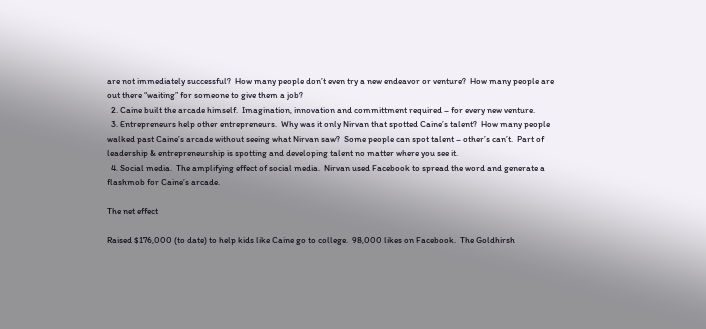are not immediately successful?  How many people don’t even try a new endeavor or venture?  How many people are out there “waiting” for someone to give them a job?
  2. Caine built the arcade himself.  Imagination, innovation and committment required – for every new venture.
  3. Entrepreneurs help other entrepreneurs.  Why was it only Nirvan that spotted Caine’s talent?  How many people walked past Caine’s arcade without seeing what Nirvan saw?  Some people can spot talent – other’s can’t.  Part of leadership & entrepreneurship is spotting and developing talent no matter where you see it.
  4. Social media.  The amplifying effect of social media.  Nirvan used Facebook to spread the word and generate a flashmob for Caine’s arcade.

The net effect

Raised $176,000 (to date) to help kids like Caine go to college.  98,000 likes on Facebook.  The Goldhirsh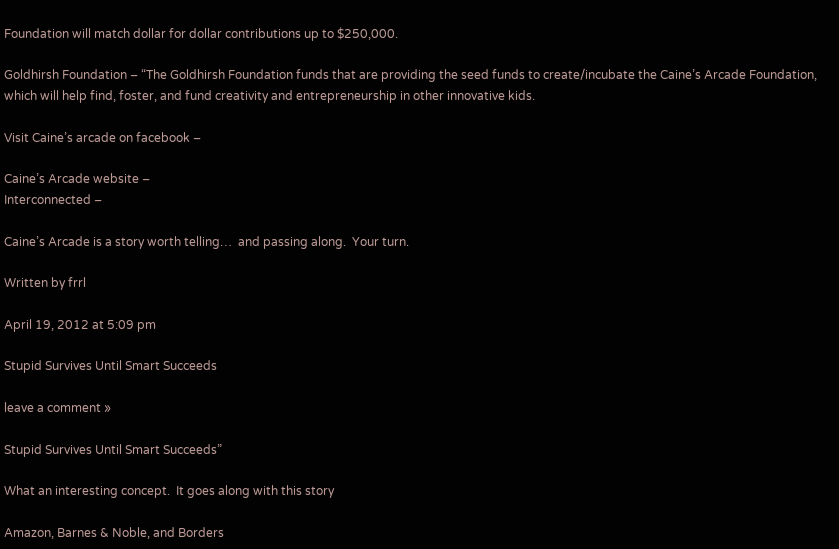Foundation will match dollar for dollar contributions up to $250,000.

Goldhirsh Foundation – “The Goldhirsh Foundation funds that are providing the seed funds to create/incubate the Caine’s Arcade Foundation, which will help find, foster, and fund creativity and entrepreneurship in other innovative kids.

Visit Caine’s arcade on facebook –

Caine’s Arcade website –
Interconnected –

Caine’s Arcade is a story worth telling…  and passing along.  Your turn.

Written by frrl

April 19, 2012 at 5:09 pm

Stupid Survives Until Smart Succeeds

leave a comment »

Stupid Survives Until Smart Succeeds”

What an interesting concept.  It goes along with this story

Amazon, Barnes & Noble, and Borders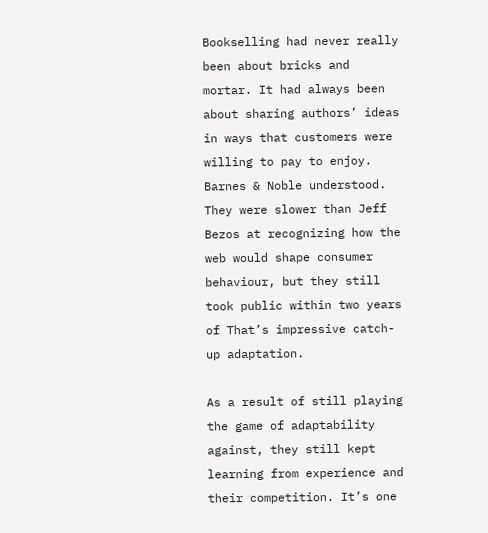Bookselling had never really been about bricks and mortar. It had always been about sharing authors’ ideas in ways that customers were willing to pay to enjoy. Barnes & Noble understood. They were slower than Jeff Bezos at recognizing how the web would shape consumer behaviour, but they still took public within two years of That’s impressive catch-up adaptation.

As a result of still playing the game of adaptability against, they still kept learning from experience and their competition. It’s one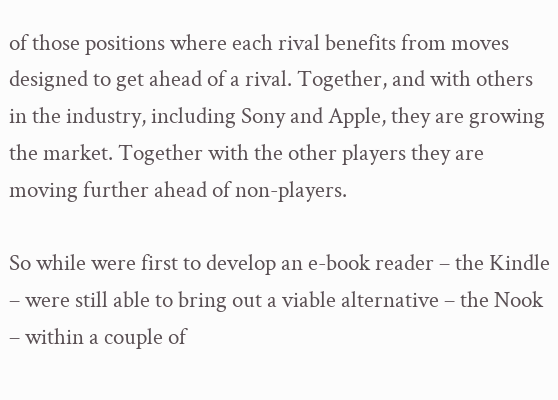of those positions where each rival benefits from moves designed to get ahead of a rival. Together, and with others in the industry, including Sony and Apple, they are growing the market. Together with the other players they are moving further ahead of non-players.

So while were first to develop an e-book reader – the Kindle – were still able to bring out a viable alternative – the Nook – within a couple of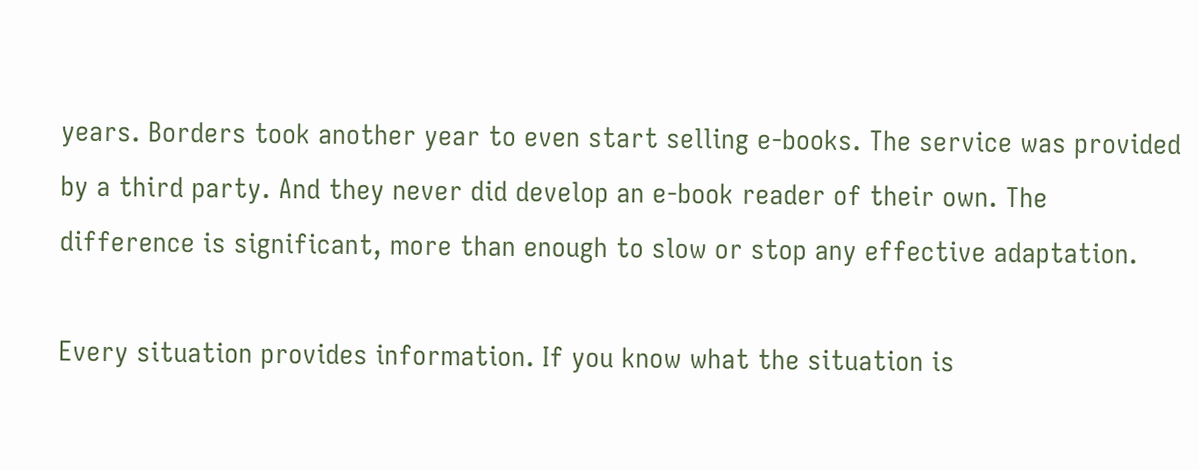years. Borders took another year to even start selling e-books. The service was provided by a third party. And they never did develop an e-book reader of their own. The difference is significant, more than enough to slow or stop any effective adaptation.

Every situation provides information. If you know what the situation is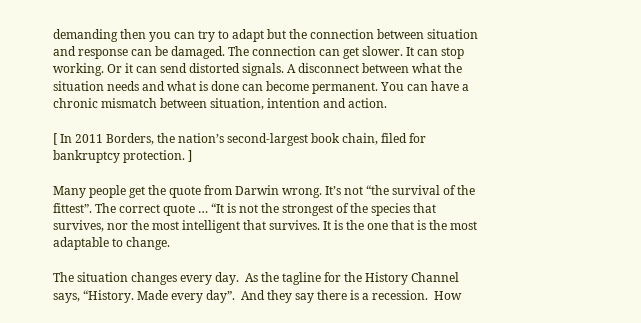demanding then you can try to adapt but the connection between situation and response can be damaged. The connection can get slower. It can stop working. Or it can send distorted signals. A disconnect between what the situation needs and what is done can become permanent. You can have a chronic mismatch between situation, intention and action.

[ In 2011 Borders, the nation’s second-largest book chain, filed for bankruptcy protection. ]

Many people get the quote from Darwin wrong. It’s not “the survival of the fittest”. The correct quote … “It is not the strongest of the species that survives, nor the most intelligent that survives. It is the one that is the most adaptable to change.

The situation changes every day.  As the tagline for the History Channel says, “History. Made every day”.  And they say there is a recession.  How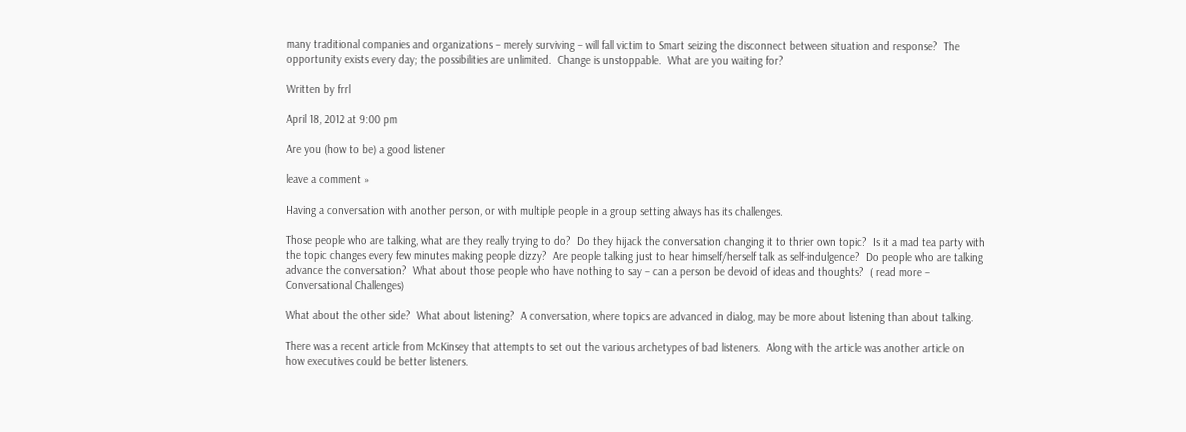many traditional companies and organizations – merely surviving – will fall victim to Smart seizing the disconnect between situation and response?  The opportunity exists every day; the possibilities are unlimited.  Change is unstoppable.  What are you waiting for?

Written by frrl

April 18, 2012 at 9:00 pm

Are you (how to be) a good listener

leave a comment »

Having a conversation with another person, or with multiple people in a group setting always has its challenges.

Those people who are talking, what are they really trying to do?  Do they hijack the conversation changing it to thrier own topic?  Is it a mad tea party with the topic changes every few minutes making people dizzy?  Are people talking just to hear himself/herself talk as self-indulgence?  Do people who are talking advance the conversation?  What about those people who have nothing to say – can a person be devoid of ideas and thoughts?  ( read more – Conversational Challenges)

What about the other side?  What about listening?  A conversation, where topics are advanced in dialog, may be more about listening than about talking.

There was a recent article from McKinsey that attempts to set out the various archetypes of bad listeners.  Along with the article was another article on how executives could be better listeners.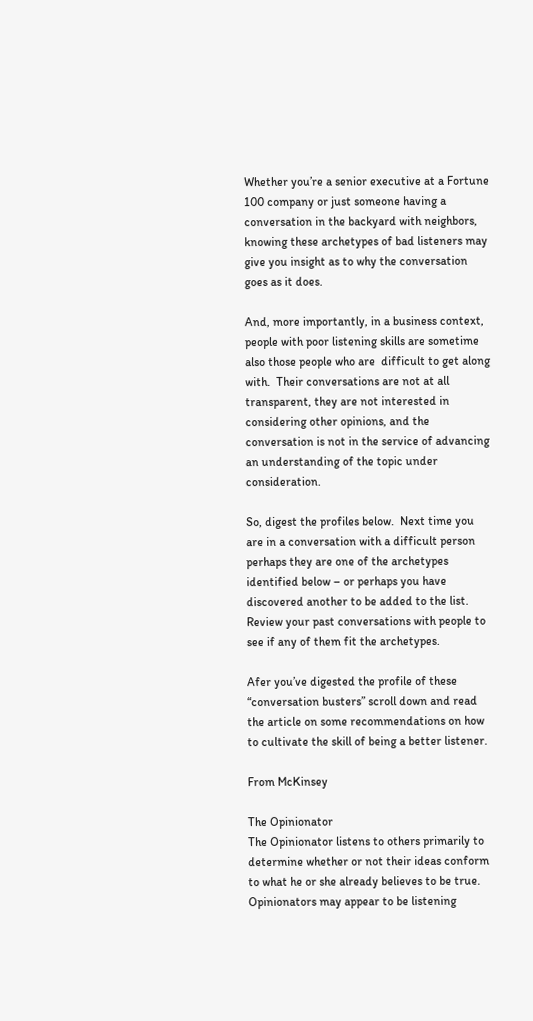Whether you’re a senior executive at a Fortune 100 company or just someone having a conversation in the backyard with neighbors, knowing these archetypes of bad listeners may give you insight as to why the conversation goes as it does.

And, more importantly, in a business context, people with poor listening skills are sometime also those people who are  difficult to get along with.  Their conversations are not at all transparent, they are not interested in considering other opinions, and the conversation is not in the service of advancing an understanding of the topic under consideration.

So, digest the profiles below.  Next time you are in a conversation with a difficult person perhaps they are one of the archetypes identified below – or perhaps you have discovered another to be added to the list.  Review your past conversations with people to see if any of them fit the archetypes.

Afer you’ve digested the profile of these “conversation busters” scroll down and read the article on some recommendations on how to cultivate the skill of being a better listener.

From McKinsey

The Opinionator
The Opinionator listens to others primarily to determine whether or not their ideas conform to what he or she already believes to be true. Opinionators may appear to be listening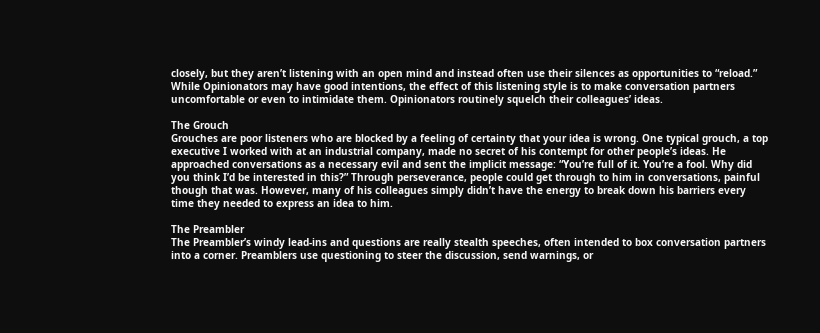closely, but they aren’t listening with an open mind and instead often use their silences as opportunities to “reload.” While Opinionators may have good intentions, the effect of this listening style is to make conversation partners uncomfortable or even to intimidate them. Opinionators routinely squelch their colleagues’ ideas.

The Grouch
Grouches are poor listeners who are blocked by a feeling of certainty that your idea is wrong. One typical grouch, a top executive I worked with at an industrial company, made no secret of his contempt for other people’s ideas. He approached conversations as a necessary evil and sent the implicit message: “You’re full of it. You’re a fool. Why did you think I’d be interested in this?” Through perseverance, people could get through to him in conversations, painful though that was. However, many of his colleagues simply didn’t have the energy to break down his barriers every time they needed to express an idea to him.

The Preambler
The Preambler’s windy lead-ins and questions are really stealth speeches, often intended to box conversation partners into a corner. Preamblers use questioning to steer the discussion, send warnings, or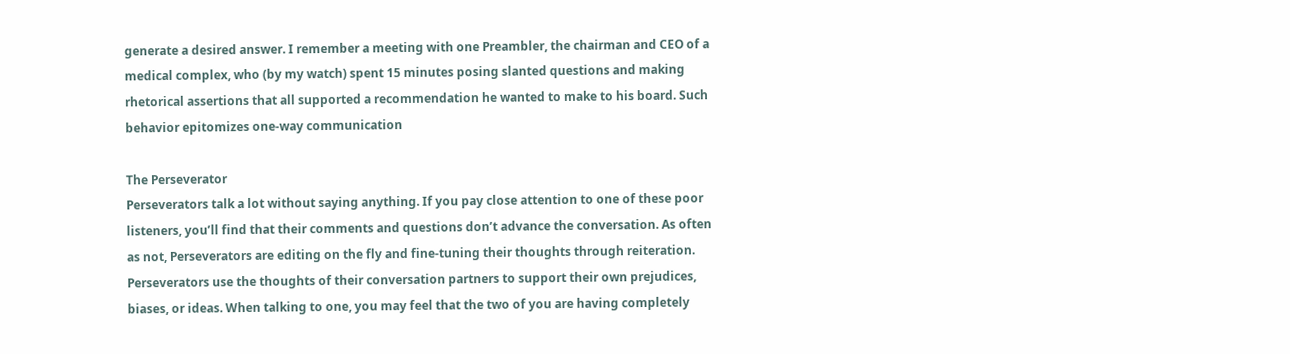generate a desired answer. I remember a meeting with one Preambler, the chairman and CEO of a medical complex, who (by my watch) spent 15 minutes posing slanted questions and making rhetorical assertions that all supported a recommendation he wanted to make to his board. Such behavior epitomizes one-way communication

The Perseverator
Perseverators talk a lot without saying anything. If you pay close attention to one of these poor listeners, you’ll find that their comments and questions don’t advance the conversation. As often as not, Perseverators are editing on the fly and fine-tuning their thoughts through reiteration. Perseverators use the thoughts of their conversation partners to support their own prejudices, biases, or ideas. When talking to one, you may feel that the two of you are having completely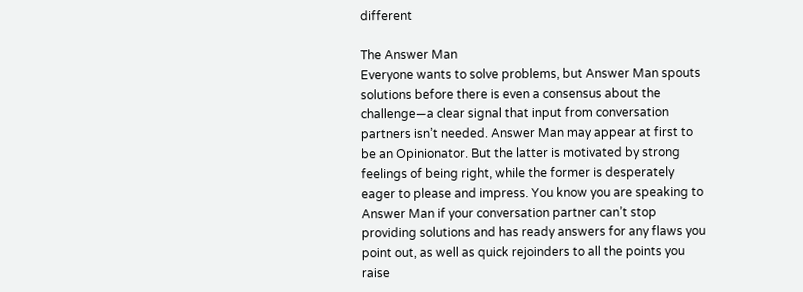different

The Answer Man
Everyone wants to solve problems, but Answer Man spouts solutions before there is even a consensus about the challenge—a clear signal that input from conversation partners isn’t needed. Answer Man may appear at first to be an Opinionator. But the latter is motivated by strong feelings of being right, while the former is desperately eager to please and impress. You know you are speaking to Answer Man if your conversation partner can’t stop providing solutions and has ready answers for any flaws you point out, as well as quick rejoinders to all the points you raise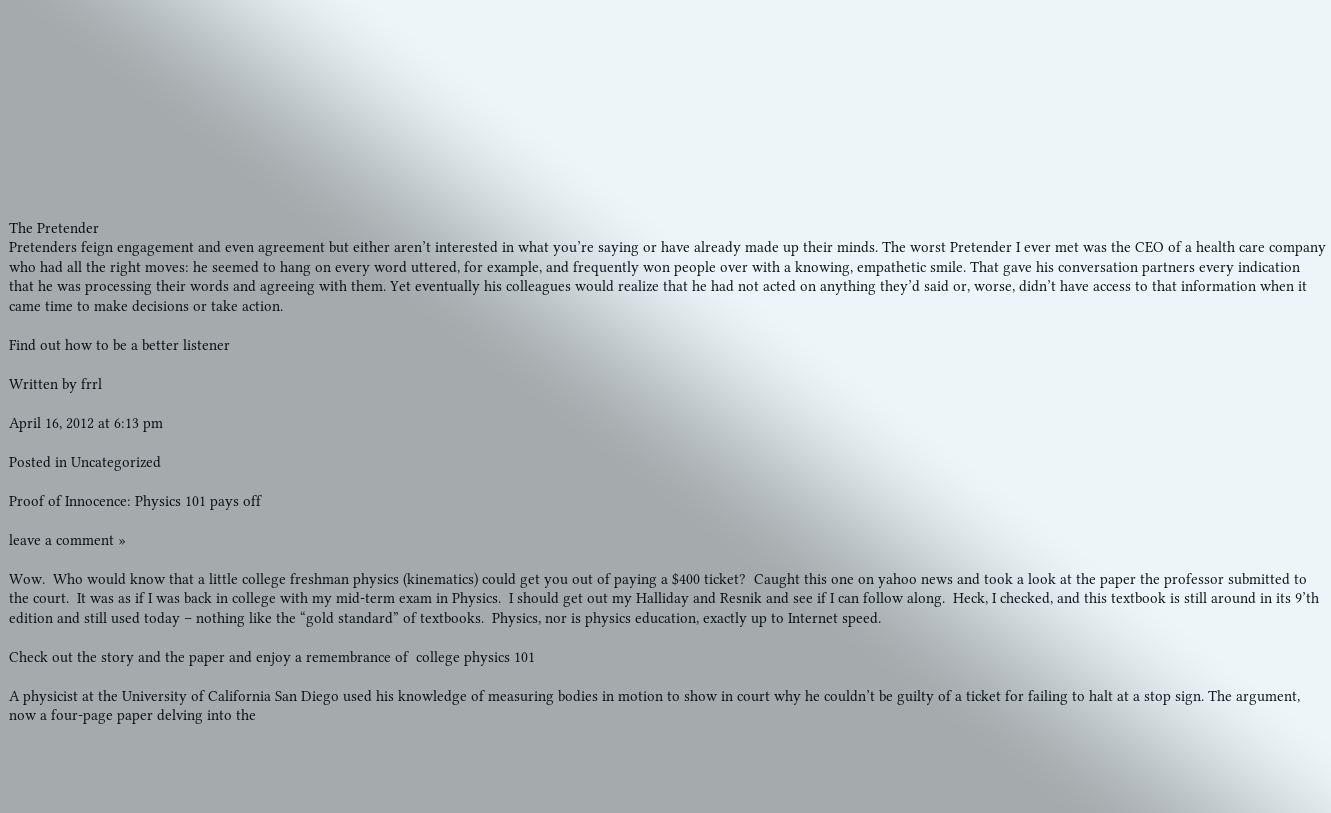The Pretender
Pretenders feign engagement and even agreement but either aren’t interested in what you’re saying or have already made up their minds. The worst Pretender I ever met was the CEO of a health care company who had all the right moves: he seemed to hang on every word uttered, for example, and frequently won people over with a knowing, empathetic smile. That gave his conversation partners every indication that he was processing their words and agreeing with them. Yet eventually his colleagues would realize that he had not acted on anything they’d said or, worse, didn’t have access to that information when it came time to make decisions or take action.

Find out how to be a better listener

Written by frrl

April 16, 2012 at 6:13 pm

Posted in Uncategorized

Proof of Innocence: Physics 101 pays off

leave a comment »

Wow.  Who would know that a little college freshman physics (kinematics) could get you out of paying a $400 ticket?  Caught this one on yahoo news and took a look at the paper the professor submitted to the court.  It was as if I was back in college with my mid-term exam in Physics.  I should get out my Halliday and Resnik and see if I can follow along.  Heck, I checked, and this textbook is still around in its 9’th edition and still used today – nothing like the “gold standard” of textbooks.  Physics, nor is physics education, exactly up to Internet speed.

Check out the story and the paper and enjoy a remembrance of  college physics 101

A physicist at the University of California San Diego used his knowledge of measuring bodies in motion to show in court why he couldn’t be guilty of a ticket for failing to halt at a stop sign. The argument, now a four-page paper delving into the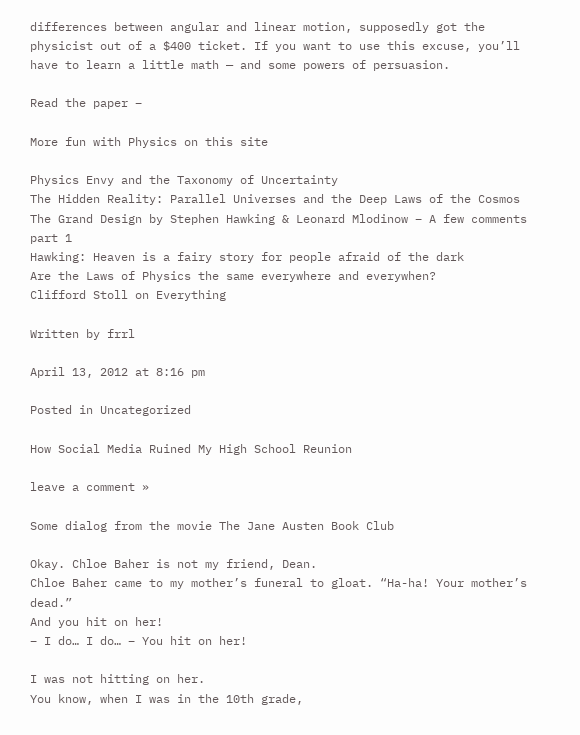differences between angular and linear motion, supposedly got the physicist out of a $400 ticket. If you want to use this excuse, you’ll have to learn a little math — and some powers of persuasion.

Read the paper –

More fun with Physics on this site

Physics Envy and the Taxonomy of Uncertainty
The Hidden Reality: Parallel Universes and the Deep Laws of the Cosmos
The Grand Design by Stephen Hawking & Leonard Mlodinow – A few comments part 1
Hawking: Heaven is a fairy story for people afraid of the dark
Are the Laws of Physics the same everywhere and everywhen?
Clifford Stoll on Everything

Written by frrl

April 13, 2012 at 8:16 pm

Posted in Uncategorized

How Social Media Ruined My High School Reunion

leave a comment »

Some dialog from the movie The Jane Austen Book Club

Okay. Chloe Baher is not my friend, Dean.
Chloe Baher came to my mother’s funeral to gloat. “Ha-ha! Your mother’s dead.”
And you hit on her!
– I do… I do… – You hit on her!

I was not hitting on her.
You know, when I was in the 10th grade,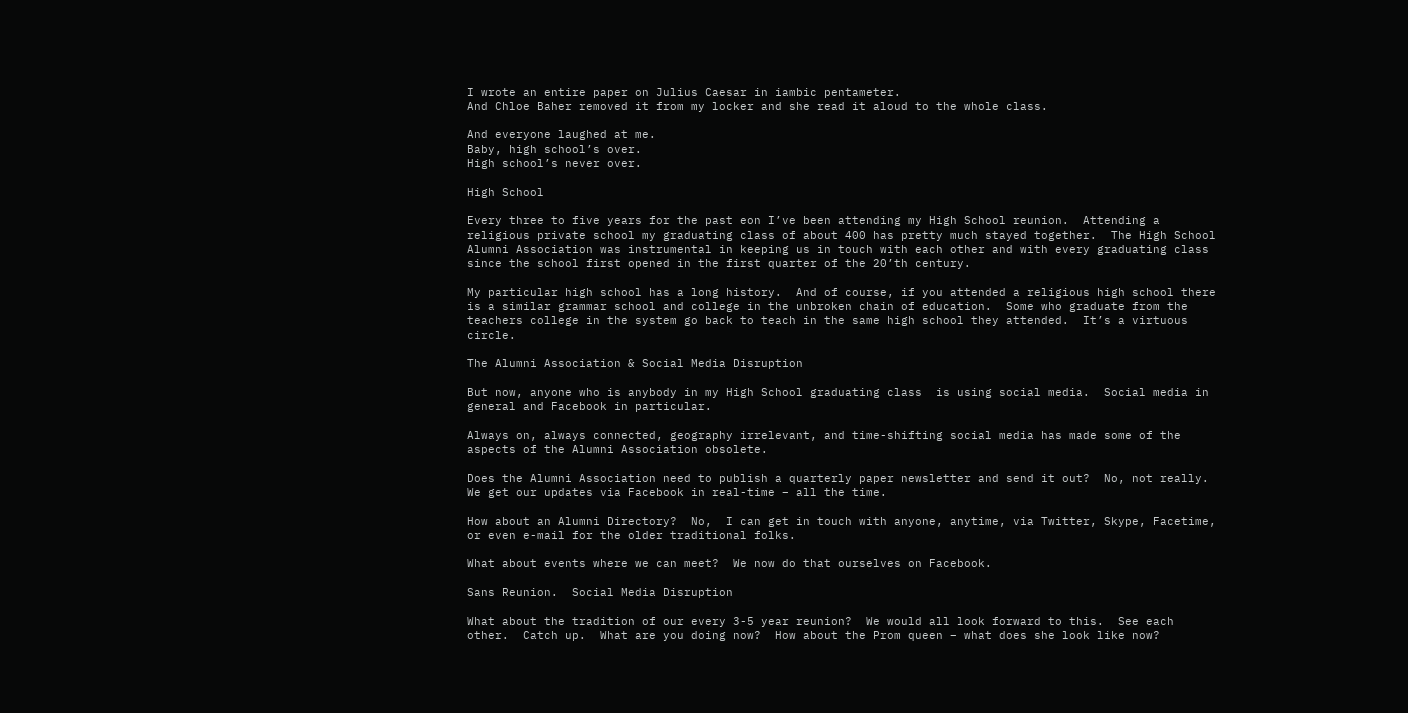I wrote an entire paper on Julius Caesar in iambic pentameter.
And Chloe Baher removed it from my locker and she read it aloud to the whole class.

And everyone laughed at me.
Baby, high school’s over.
High school’s never over.

High School

Every three to five years for the past eon I’ve been attending my High School reunion.  Attending a religious private school my graduating class of about 400 has pretty much stayed together.  The High School Alumni Association was instrumental in keeping us in touch with each other and with every graduating class since the school first opened in the first quarter of the 20’th century.

My particular high school has a long history.  And of course, if you attended a religious high school there is a similar grammar school and college in the unbroken chain of education.  Some who graduate from the teachers college in the system go back to teach in the same high school they attended.  It’s a virtuous circle.

The Alumni Association & Social Media Disruption

But now, anyone who is anybody in my High School graduating class  is using social media.  Social media in general and Facebook in particular.

Always on, always connected, geography irrelevant, and time-shifting social media has made some of the aspects of the Alumni Association obsolete.

Does the Alumni Association need to publish a quarterly paper newsletter and send it out?  No, not really.  We get our updates via Facebook in real-time – all the time.

How about an Alumni Directory?  No,  I can get in touch with anyone, anytime, via Twitter, Skype, Facetime, or even e-mail for the older traditional folks.

What about events where we can meet?  We now do that ourselves on Facebook.

Sans Reunion.  Social Media Disruption

What about the tradition of our every 3-5 year reunion?  We would all look forward to this.  See each other.  Catch up.  What are you doing now?  How about the Prom queen – what does she look like now?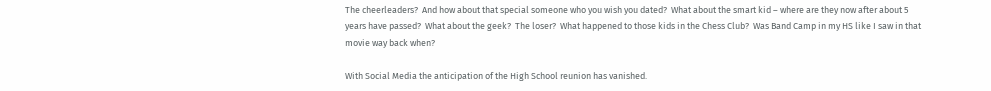The cheerleaders?  And how about that special someone who you wish you dated?  What about the smart kid – where are they now after about 5 years have passed?  What about the geek?  The loser?  What happened to those kids in the Chess Club?  Was Band Camp in my HS like I saw in that movie way back when?

With Social Media the anticipation of the High School reunion has vanished.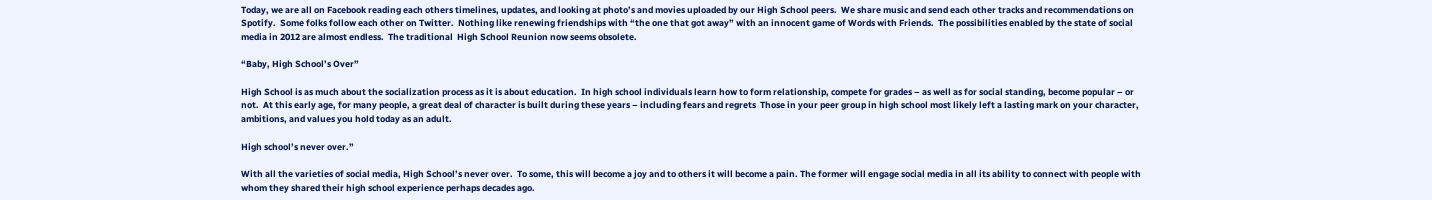Today, we are all on Facebook reading each others timelines, updates, and looking at photo’s and movies uploaded by our High School peers.  We share music and send each other tracks and recommendations on Spotify.  Some folks follow each other on Twitter.  Nothing like renewing friendships with “the one that got away” with an innocent game of Words with Friends.  The possibilities enabled by the state of social media in 2012 are almost endless.  The traditional  High School Reunion now seems obsolete.

“Baby, High School’s Over”

High School is as much about the socialization process as it is about education.  In high school individuals learn how to form relationship, compete for grades – as well as for social standing, become popular – or not.  At this early age, for many people, a great deal of character is built during these years – including fears and regrets  Those in your peer group in high school most likely left a lasting mark on your character, ambitions, and values you hold today as an adult.

High school’s never over.”

With all the varieties of social media, High School’s never over.  To some, this will become a joy and to others it will become a pain. The former will engage social media in all its ability to connect with people with whom they shared their high school experience perhaps decades ago.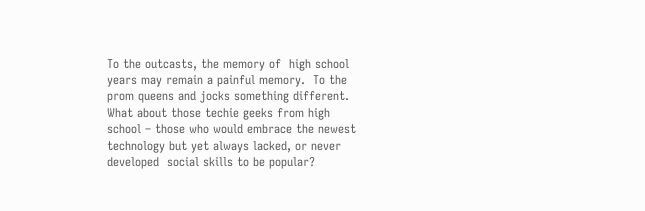To the outcasts, the memory of  high school years may remain a painful memory.  To the prom queens and jocks something different.  What about those techie geeks from high school – those who would embrace the newest technology but yet always lacked, or never developed  social skills to be popular?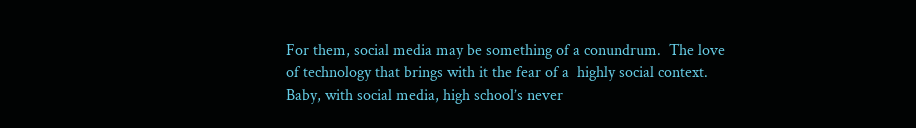For them, social media may be something of a conundrum.  The love of technology that brings with it the fear of a  highly social context.  Baby, with social media, high school’s never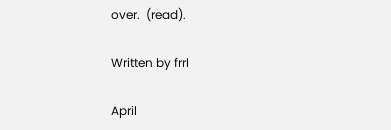over.  (read).

Written by frrl

April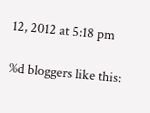12, 2012 at 5:18 pm

%d bloggers like this: